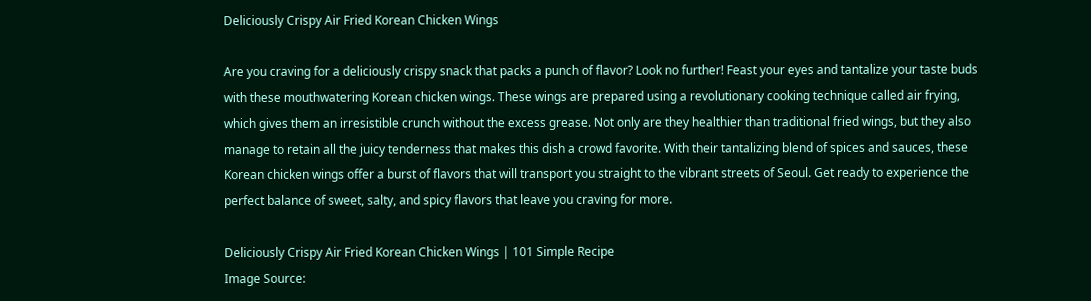Deliciously Crispy Air Fried Korean Chicken Wings

Are you craving for a deliciously crispy snack that packs a punch of flavor? Look no further! Feast your eyes and tantalize your taste buds with these mouthwatering Korean chicken wings. These wings are prepared using a revolutionary cooking technique called air frying, which gives them an irresistible crunch without the excess grease. Not only are they healthier than traditional fried wings, but they also manage to retain all the juicy tenderness that makes this dish a crowd favorite. With their tantalizing blend of spices and sauces, these Korean chicken wings offer a burst of flavors that will transport you straight to the vibrant streets of Seoul. Get ready to experience the perfect balance of sweet, salty, and spicy flavors that leave you craving for more.

Deliciously Crispy Air Fried Korean Chicken Wings | 101 Simple Recipe
Image Source: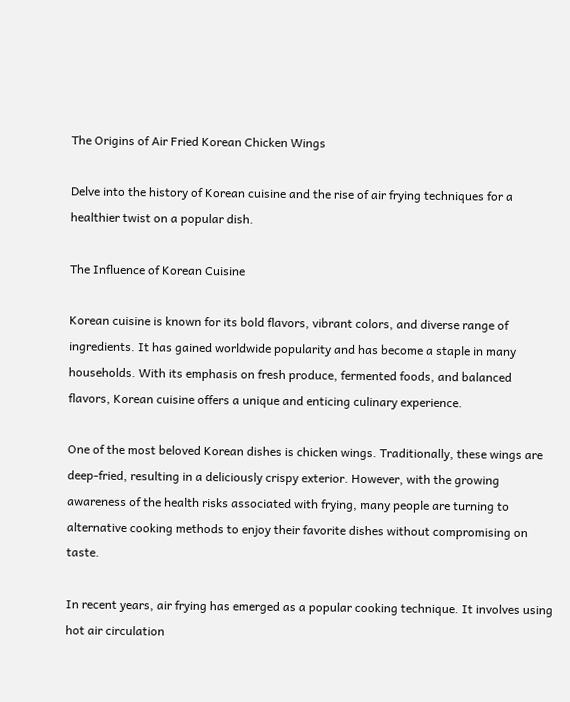The Origins of Air Fried Korean Chicken Wings

Delve into the history of Korean cuisine and the rise of air frying techniques for a healthier twist on a popular dish.

The Influence of Korean Cuisine

Korean cuisine is known for its bold flavors, vibrant colors, and diverse range of ingredients. It has gained worldwide popularity and has become a staple in many households. With its emphasis on fresh produce, fermented foods, and balanced flavors, Korean cuisine offers a unique and enticing culinary experience.

One of the most beloved Korean dishes is chicken wings. Traditionally, these wings are deep-fried, resulting in a deliciously crispy exterior. However, with the growing awareness of the health risks associated with frying, many people are turning to alternative cooking methods to enjoy their favorite dishes without compromising on taste.

In recent years, air frying has emerged as a popular cooking technique. It involves using hot air circulation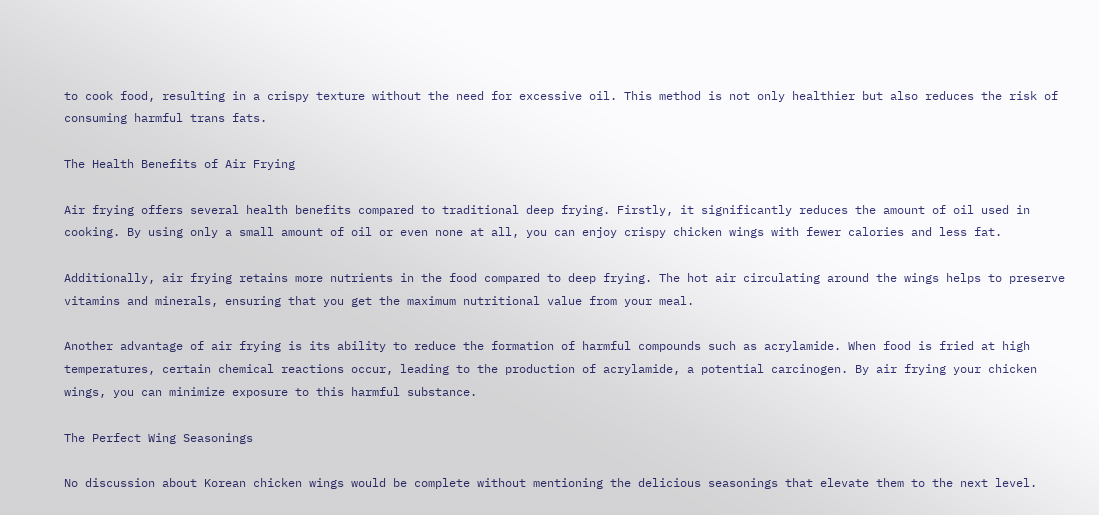to cook food, resulting in a crispy texture without the need for excessive oil. This method is not only healthier but also reduces the risk of consuming harmful trans fats.

The Health Benefits of Air Frying

Air frying offers several health benefits compared to traditional deep frying. Firstly, it significantly reduces the amount of oil used in cooking. By using only a small amount of oil or even none at all, you can enjoy crispy chicken wings with fewer calories and less fat.

Additionally, air frying retains more nutrients in the food compared to deep frying. The hot air circulating around the wings helps to preserve vitamins and minerals, ensuring that you get the maximum nutritional value from your meal.

Another advantage of air frying is its ability to reduce the formation of harmful compounds such as acrylamide. When food is fried at high temperatures, certain chemical reactions occur, leading to the production of acrylamide, a potential carcinogen. By air frying your chicken wings, you can minimize exposure to this harmful substance.

The Perfect Wing Seasonings

No discussion about Korean chicken wings would be complete without mentioning the delicious seasonings that elevate them to the next level.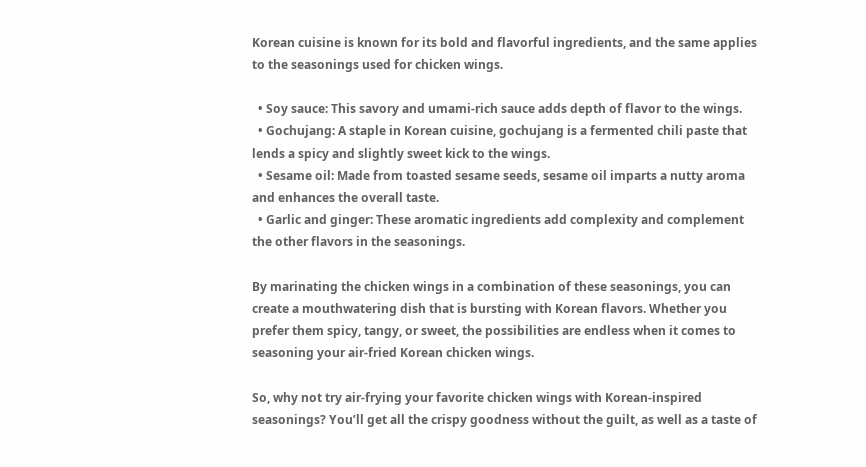Korean cuisine is known for its bold and flavorful ingredients, and the same applies to the seasonings used for chicken wings.

  • Soy sauce: This savory and umami-rich sauce adds depth of flavor to the wings.
  • Gochujang: A staple in Korean cuisine, gochujang is a fermented chili paste that lends a spicy and slightly sweet kick to the wings.
  • Sesame oil: Made from toasted sesame seeds, sesame oil imparts a nutty aroma and enhances the overall taste.
  • Garlic and ginger: These aromatic ingredients add complexity and complement the other flavors in the seasonings.

By marinating the chicken wings in a combination of these seasonings, you can create a mouthwatering dish that is bursting with Korean flavors. Whether you prefer them spicy, tangy, or sweet, the possibilities are endless when it comes to seasoning your air-fried Korean chicken wings.

So, why not try air-frying your favorite chicken wings with Korean-inspired seasonings? You’ll get all the crispy goodness without the guilt, as well as a taste of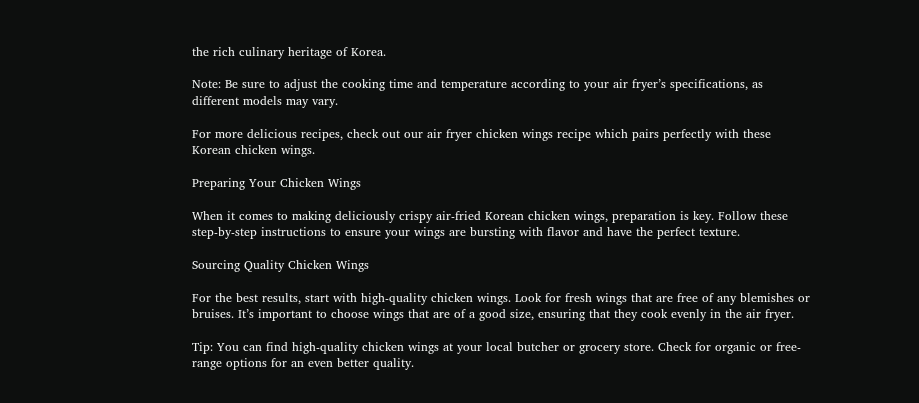the rich culinary heritage of Korea.

Note: Be sure to adjust the cooking time and temperature according to your air fryer’s specifications, as different models may vary.

For more delicious recipes, check out our air fryer chicken wings recipe which pairs perfectly with these Korean chicken wings.

Preparing Your Chicken Wings

When it comes to making deliciously crispy air-fried Korean chicken wings, preparation is key. Follow these step-by-step instructions to ensure your wings are bursting with flavor and have the perfect texture.

Sourcing Quality Chicken Wings

For the best results, start with high-quality chicken wings. Look for fresh wings that are free of any blemishes or bruises. It’s important to choose wings that are of a good size, ensuring that they cook evenly in the air fryer.

Tip: You can find high-quality chicken wings at your local butcher or grocery store. Check for organic or free-range options for an even better quality.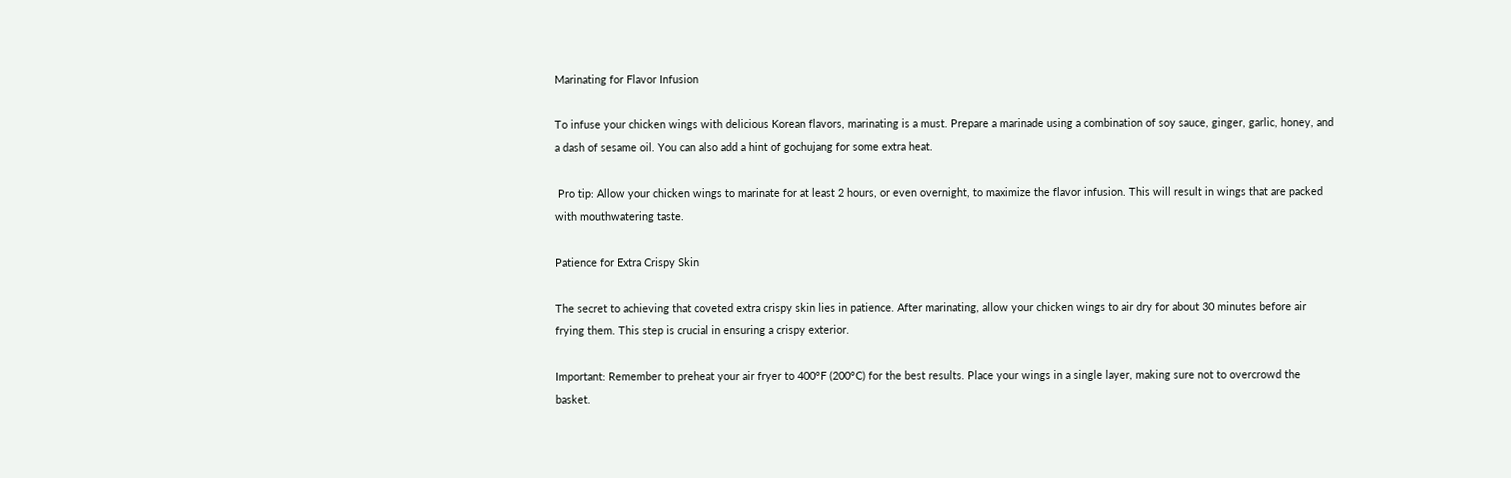Marinating for Flavor Infusion

To infuse your chicken wings with delicious Korean flavors, marinating is a must. Prepare a marinade using a combination of soy sauce, ginger, garlic, honey, and a dash of sesame oil. You can also add a hint of gochujang for some extra heat.

 Pro tip: Allow your chicken wings to marinate for at least 2 hours, or even overnight, to maximize the flavor infusion. This will result in wings that are packed with mouthwatering taste.

Patience for Extra Crispy Skin

The secret to achieving that coveted extra crispy skin lies in patience. After marinating, allow your chicken wings to air dry for about 30 minutes before air frying them. This step is crucial in ensuring a crispy exterior.

Important: Remember to preheat your air fryer to 400°F (200°C) for the best results. Place your wings in a single layer, making sure not to overcrowd the basket.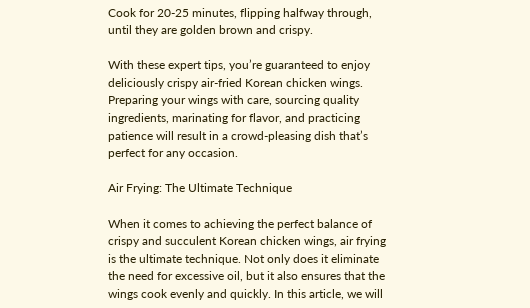Cook for 20-25 minutes, flipping halfway through, until they are golden brown and crispy.

With these expert tips, you’re guaranteed to enjoy deliciously crispy air-fried Korean chicken wings. Preparing your wings with care, sourcing quality ingredients, marinating for flavor, and practicing patience will result in a crowd-pleasing dish that’s perfect for any occasion.

Air Frying: The Ultimate Technique

When it comes to achieving the perfect balance of crispy and succulent Korean chicken wings, air frying is the ultimate technique. Not only does it eliminate the need for excessive oil, but it also ensures that the wings cook evenly and quickly. In this article, we will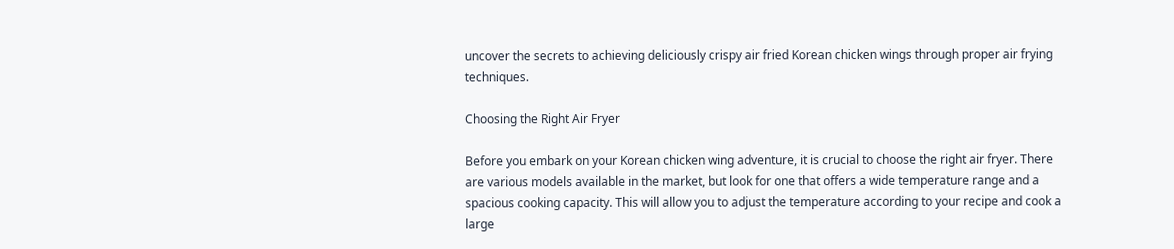uncover the secrets to achieving deliciously crispy air fried Korean chicken wings through proper air frying techniques.

Choosing the Right Air Fryer

Before you embark on your Korean chicken wing adventure, it is crucial to choose the right air fryer. There are various models available in the market, but look for one that offers a wide temperature range and a spacious cooking capacity. This will allow you to adjust the temperature according to your recipe and cook a large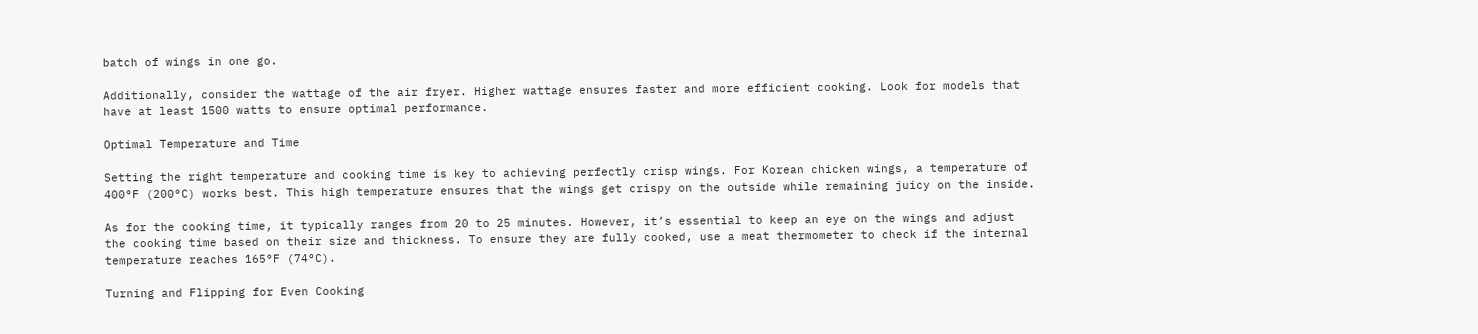batch of wings in one go.

Additionally, consider the wattage of the air fryer. Higher wattage ensures faster and more efficient cooking. Look for models that have at least 1500 watts to ensure optimal performance.

Optimal Temperature and Time

Setting the right temperature and cooking time is key to achieving perfectly crisp wings. For Korean chicken wings, a temperature of 400°F (200°C) works best. This high temperature ensures that the wings get crispy on the outside while remaining juicy on the inside.

As for the cooking time, it typically ranges from 20 to 25 minutes. However, it’s essential to keep an eye on the wings and adjust the cooking time based on their size and thickness. To ensure they are fully cooked, use a meat thermometer to check if the internal temperature reaches 165°F (74°C).

Turning and Flipping for Even Cooking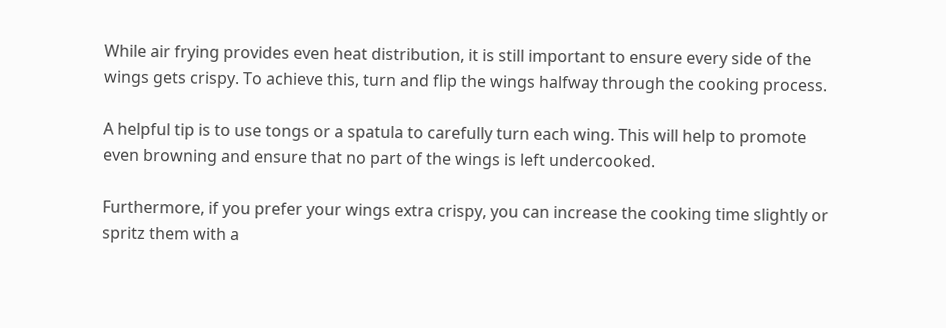While air frying provides even heat distribution, it is still important to ensure every side of the wings gets crispy. To achieve this, turn and flip the wings halfway through the cooking process.

A helpful tip is to use tongs or a spatula to carefully turn each wing. This will help to promote even browning and ensure that no part of the wings is left undercooked.

Furthermore, if you prefer your wings extra crispy, you can increase the cooking time slightly or spritz them with a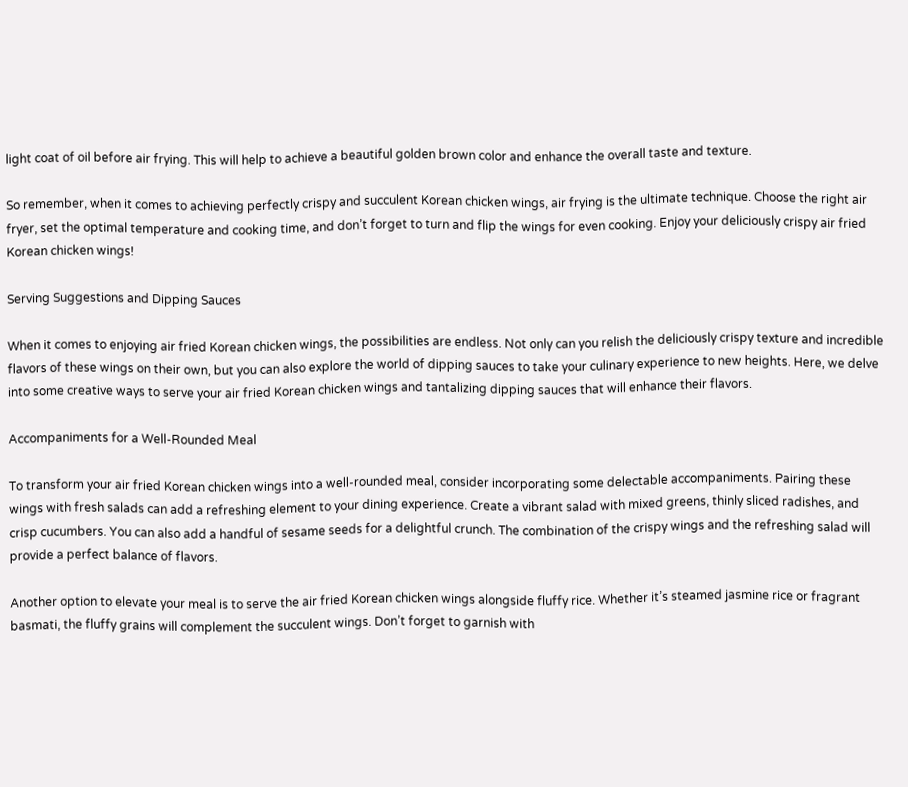light coat of oil before air frying. This will help to achieve a beautiful golden brown color and enhance the overall taste and texture.

So remember, when it comes to achieving perfectly crispy and succulent Korean chicken wings, air frying is the ultimate technique. Choose the right air fryer, set the optimal temperature and cooking time, and don’t forget to turn and flip the wings for even cooking. Enjoy your deliciously crispy air fried Korean chicken wings!

Serving Suggestions and Dipping Sauces

When it comes to enjoying air fried Korean chicken wings, the possibilities are endless. Not only can you relish the deliciously crispy texture and incredible flavors of these wings on their own, but you can also explore the world of dipping sauces to take your culinary experience to new heights. Here, we delve into some creative ways to serve your air fried Korean chicken wings and tantalizing dipping sauces that will enhance their flavors.

Accompaniments for a Well-Rounded Meal

To transform your air fried Korean chicken wings into a well-rounded meal, consider incorporating some delectable accompaniments. Pairing these wings with fresh salads can add a refreshing element to your dining experience. Create a vibrant salad with mixed greens, thinly sliced radishes, and crisp cucumbers. You can also add a handful of sesame seeds for a delightful crunch. The combination of the crispy wings and the refreshing salad will provide a perfect balance of flavors.

Another option to elevate your meal is to serve the air fried Korean chicken wings alongside fluffy rice. Whether it’s steamed jasmine rice or fragrant basmati, the fluffy grains will complement the succulent wings. Don’t forget to garnish with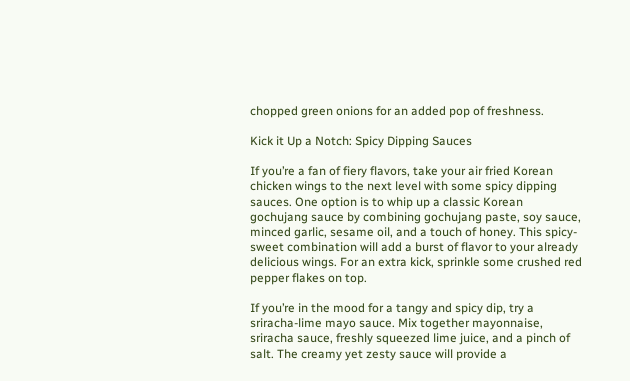chopped green onions for an added pop of freshness.

Kick it Up a Notch: Spicy Dipping Sauces

If you’re a fan of fiery flavors, take your air fried Korean chicken wings to the next level with some spicy dipping sauces. One option is to whip up a classic Korean gochujang sauce by combining gochujang paste, soy sauce, minced garlic, sesame oil, and a touch of honey. This spicy-sweet combination will add a burst of flavor to your already delicious wings. For an extra kick, sprinkle some crushed red pepper flakes on top.

If you’re in the mood for a tangy and spicy dip, try a sriracha-lime mayo sauce. Mix together mayonnaise, sriracha sauce, freshly squeezed lime juice, and a pinch of salt. The creamy yet zesty sauce will provide a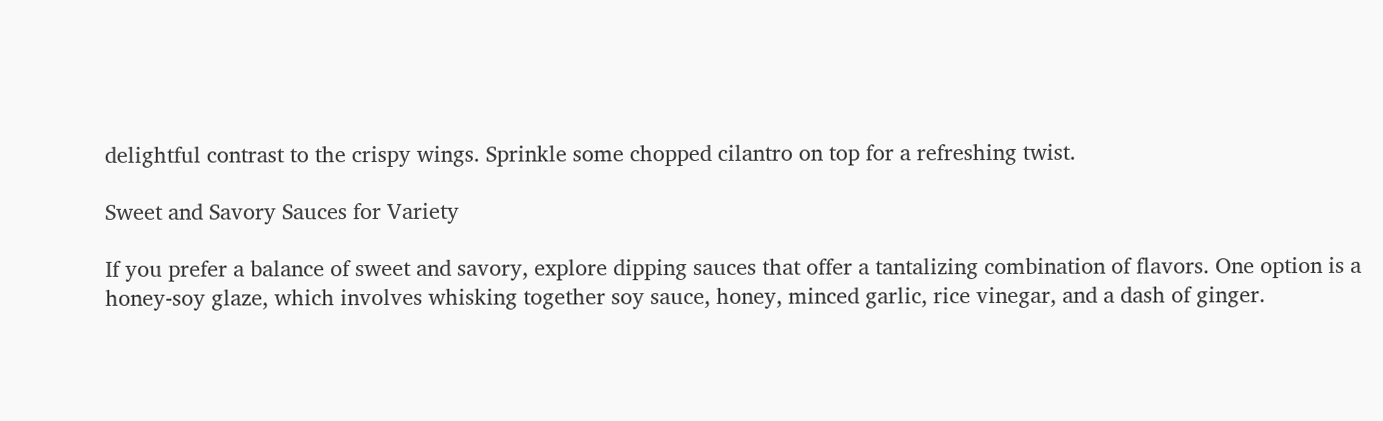delightful contrast to the crispy wings. Sprinkle some chopped cilantro on top for a refreshing twist.

Sweet and Savory Sauces for Variety

If you prefer a balance of sweet and savory, explore dipping sauces that offer a tantalizing combination of flavors. One option is a honey-soy glaze, which involves whisking together soy sauce, honey, minced garlic, rice vinegar, and a dash of ginger.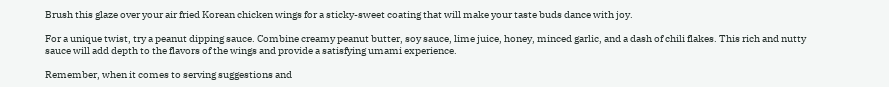Brush this glaze over your air fried Korean chicken wings for a sticky-sweet coating that will make your taste buds dance with joy.

For a unique twist, try a peanut dipping sauce. Combine creamy peanut butter, soy sauce, lime juice, honey, minced garlic, and a dash of chili flakes. This rich and nutty sauce will add depth to the flavors of the wings and provide a satisfying umami experience.

Remember, when it comes to serving suggestions and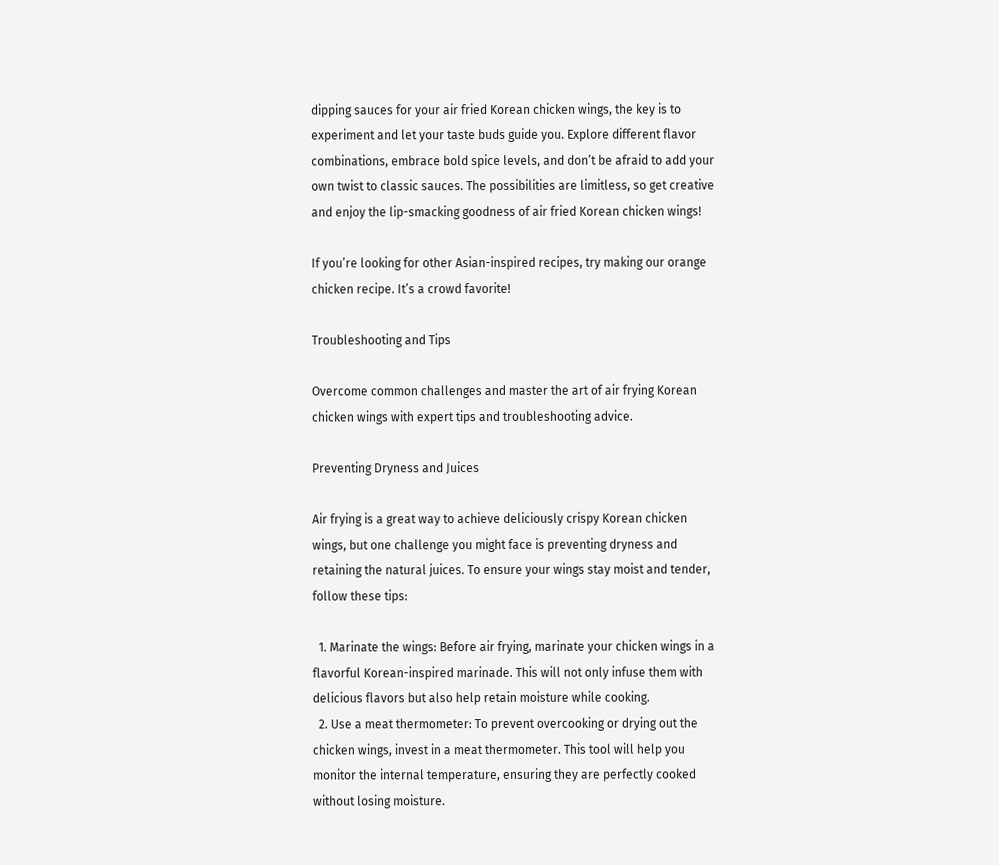dipping sauces for your air fried Korean chicken wings, the key is to experiment and let your taste buds guide you. Explore different flavor combinations, embrace bold spice levels, and don’t be afraid to add your own twist to classic sauces. The possibilities are limitless, so get creative and enjoy the lip-smacking goodness of air fried Korean chicken wings!

If you’re looking for other Asian-inspired recipes, try making our orange chicken recipe. It’s a crowd favorite!

Troubleshooting and Tips

Overcome common challenges and master the art of air frying Korean chicken wings with expert tips and troubleshooting advice.

Preventing Dryness and Juices

Air frying is a great way to achieve deliciously crispy Korean chicken wings, but one challenge you might face is preventing dryness and retaining the natural juices. To ensure your wings stay moist and tender, follow these tips:

  1. Marinate the wings: Before air frying, marinate your chicken wings in a flavorful Korean-inspired marinade. This will not only infuse them with delicious flavors but also help retain moisture while cooking.
  2. Use a meat thermometer: To prevent overcooking or drying out the chicken wings, invest in a meat thermometer. This tool will help you monitor the internal temperature, ensuring they are perfectly cooked without losing moisture.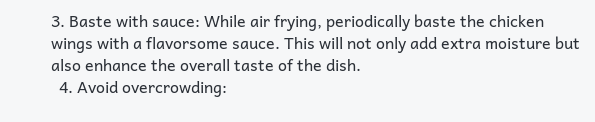3. Baste with sauce: While air frying, periodically baste the chicken wings with a flavorsome sauce. This will not only add extra moisture but also enhance the overall taste of the dish.
  4. Avoid overcrowding: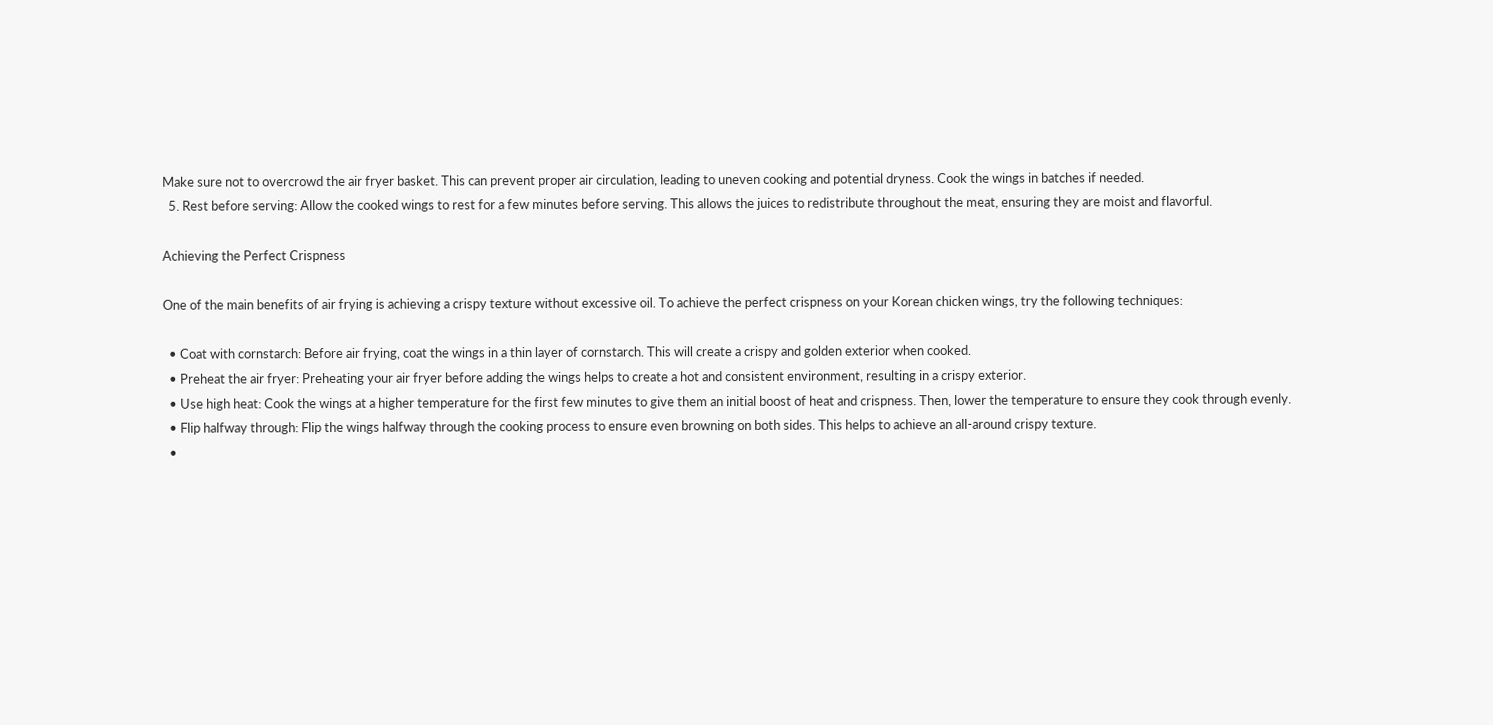Make sure not to overcrowd the air fryer basket. This can prevent proper air circulation, leading to uneven cooking and potential dryness. Cook the wings in batches if needed.
  5. Rest before serving: Allow the cooked wings to rest for a few minutes before serving. This allows the juices to redistribute throughout the meat, ensuring they are moist and flavorful.

Achieving the Perfect Crispness

One of the main benefits of air frying is achieving a crispy texture without excessive oil. To achieve the perfect crispness on your Korean chicken wings, try the following techniques:

  • Coat with cornstarch: Before air frying, coat the wings in a thin layer of cornstarch. This will create a crispy and golden exterior when cooked.
  • Preheat the air fryer: Preheating your air fryer before adding the wings helps to create a hot and consistent environment, resulting in a crispy exterior.
  • Use high heat: Cook the wings at a higher temperature for the first few minutes to give them an initial boost of heat and crispness. Then, lower the temperature to ensure they cook through evenly.
  • Flip halfway through: Flip the wings halfway through the cooking process to ensure even browning on both sides. This helps to achieve an all-around crispy texture.
  •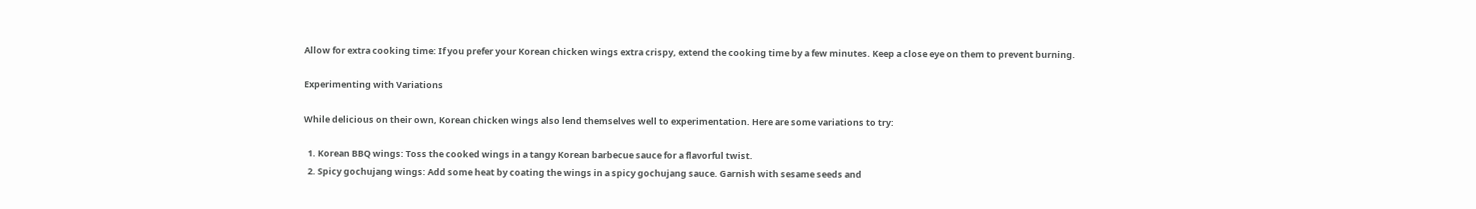Allow for extra cooking time: If you prefer your Korean chicken wings extra crispy, extend the cooking time by a few minutes. Keep a close eye on them to prevent burning.

Experimenting with Variations

While delicious on their own, Korean chicken wings also lend themselves well to experimentation. Here are some variations to try:

  1. Korean BBQ wings: Toss the cooked wings in a tangy Korean barbecue sauce for a flavorful twist.
  2. Spicy gochujang wings: Add some heat by coating the wings in a spicy gochujang sauce. Garnish with sesame seeds and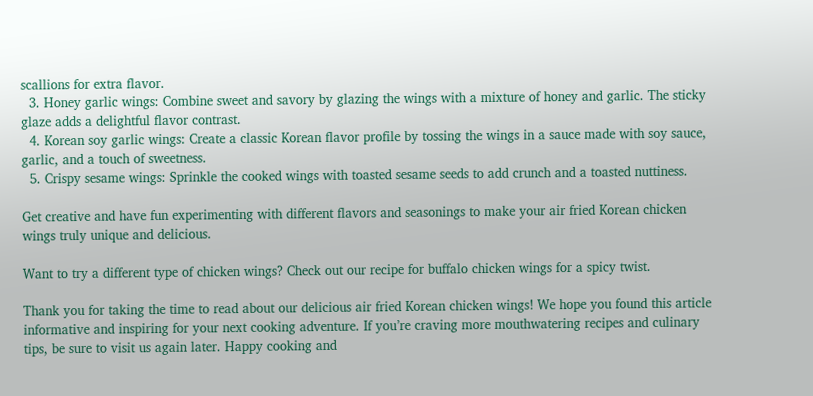scallions for extra flavor.
  3. Honey garlic wings: Combine sweet and savory by glazing the wings with a mixture of honey and garlic. The sticky glaze adds a delightful flavor contrast.
  4. Korean soy garlic wings: Create a classic Korean flavor profile by tossing the wings in a sauce made with soy sauce, garlic, and a touch of sweetness.
  5. Crispy sesame wings: Sprinkle the cooked wings with toasted sesame seeds to add crunch and a toasted nuttiness.

Get creative and have fun experimenting with different flavors and seasonings to make your air fried Korean chicken wings truly unique and delicious.

Want to try a different type of chicken wings? Check out our recipe for buffalo chicken wings for a spicy twist.

Thank you for taking the time to read about our delicious air fried Korean chicken wings! We hope you found this article informative and inspiring for your next cooking adventure. If you’re craving more mouthwatering recipes and culinary tips, be sure to visit us again later. Happy cooking and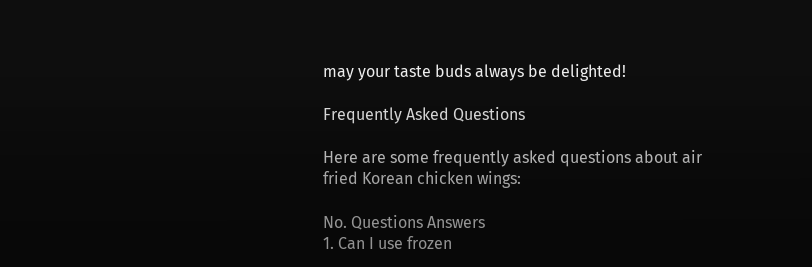may your taste buds always be delighted!

Frequently Asked Questions

Here are some frequently asked questions about air fried Korean chicken wings:

No. Questions Answers
1. Can I use frozen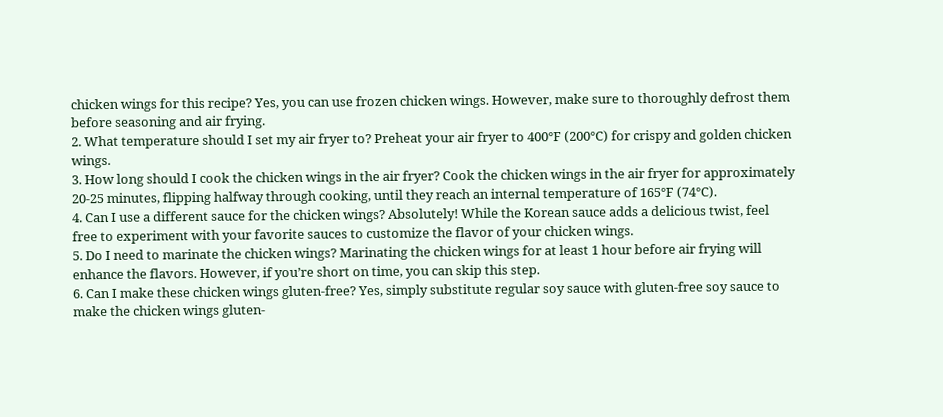chicken wings for this recipe? Yes, you can use frozen chicken wings. However, make sure to thoroughly defrost them before seasoning and air frying.
2. What temperature should I set my air fryer to? Preheat your air fryer to 400°F (200°C) for crispy and golden chicken wings.
3. How long should I cook the chicken wings in the air fryer? Cook the chicken wings in the air fryer for approximately 20-25 minutes, flipping halfway through cooking, until they reach an internal temperature of 165°F (74°C).
4. Can I use a different sauce for the chicken wings? Absolutely! While the Korean sauce adds a delicious twist, feel free to experiment with your favorite sauces to customize the flavor of your chicken wings.
5. Do I need to marinate the chicken wings? Marinating the chicken wings for at least 1 hour before air frying will enhance the flavors. However, if you’re short on time, you can skip this step.
6. Can I make these chicken wings gluten-free? Yes, simply substitute regular soy sauce with gluten-free soy sauce to make the chicken wings gluten-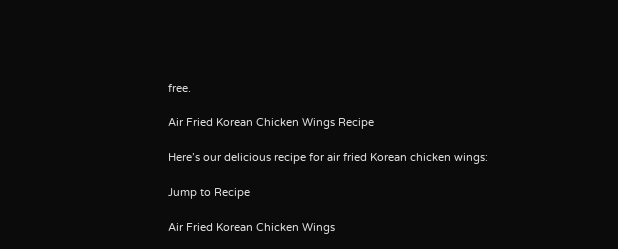free.

Air Fried Korean Chicken Wings Recipe

Here’s our delicious recipe for air fried Korean chicken wings:

Jump to Recipe

Air Fried Korean Chicken Wings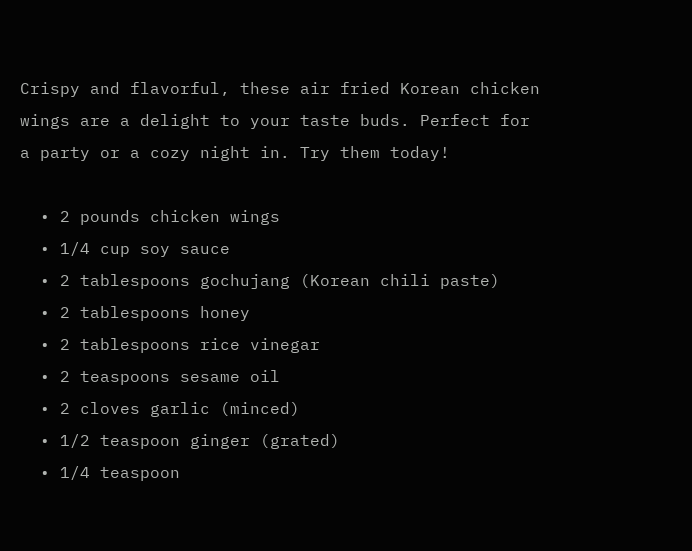Crispy and flavorful, these air fried Korean chicken wings are a delight to your taste buds. Perfect for a party or a cozy night in. Try them today!

  • 2 pounds chicken wings
  • 1/4 cup soy sauce
  • 2 tablespoons gochujang (Korean chili paste)
  • 2 tablespoons honey
  • 2 tablespoons rice vinegar
  • 2 teaspoons sesame oil
  • 2 cloves garlic (minced)
  • 1/2 teaspoon ginger (grated)
  • 1/4 teaspoon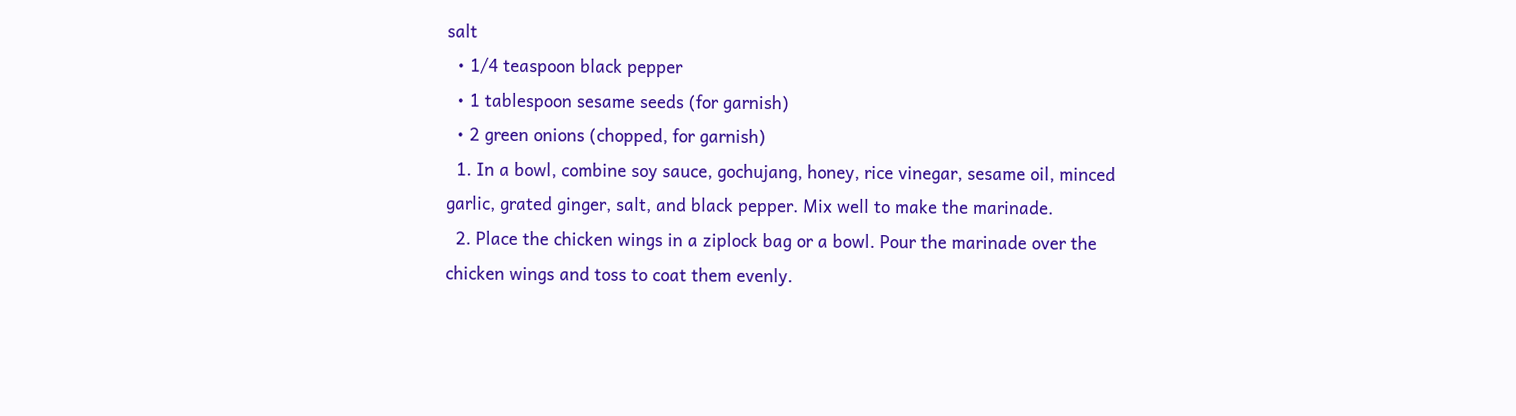salt
  • 1/4 teaspoon black pepper
  • 1 tablespoon sesame seeds (for garnish)
  • 2 green onions (chopped, for garnish)
  1. In a bowl, combine soy sauce, gochujang, honey, rice vinegar, sesame oil, minced garlic, grated ginger, salt, and black pepper. Mix well to make the marinade.
  2. Place the chicken wings in a ziplock bag or a bowl. Pour the marinade over the chicken wings and toss to coat them evenly.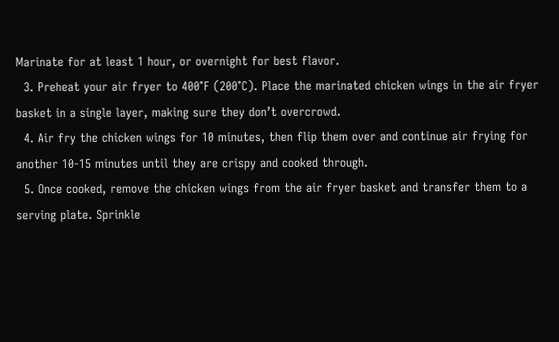Marinate for at least 1 hour, or overnight for best flavor.
  3. Preheat your air fryer to 400°F (200°C). Place the marinated chicken wings in the air fryer basket in a single layer, making sure they don’t overcrowd.
  4. Air fry the chicken wings for 10 minutes, then flip them over and continue air frying for another 10-15 minutes until they are crispy and cooked through.
  5. Once cooked, remove the chicken wings from the air fryer basket and transfer them to a serving plate. Sprinkle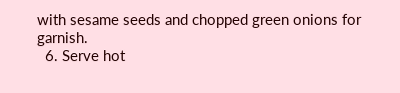with sesame seeds and chopped green onions for garnish.
  6. Serve hot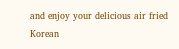and enjoy your delicious air fried Korean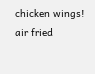chicken wings!
air fried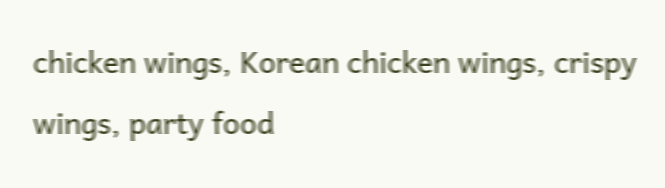chicken wings, Korean chicken wings, crispy wings, party food